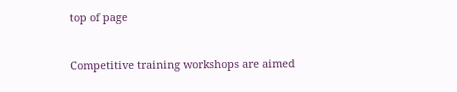top of page


Competitive training workshops are aimed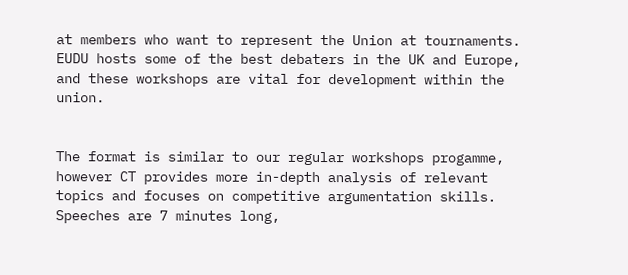at members who want to represent the Union at tournaments. EUDU hosts some of the best debaters in the UK and Europe, and these workshops are vital for development within the union.


The format is similar to our regular workshops progamme, however CT provides more in-depth analysis of relevant topics and focuses on competitive argumentation skills. Speeches are 7 minutes long,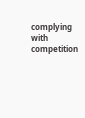complying with competition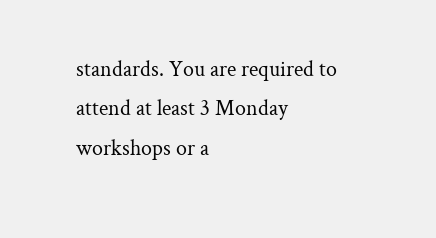standards. You are required to attend at least 3 Monday workshops or a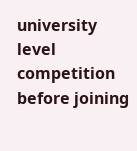university level competition before joining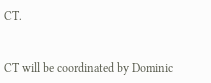CT.


CT will be coordinated by Dominic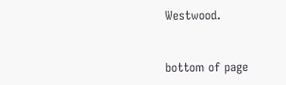Westwood.


bottom of page